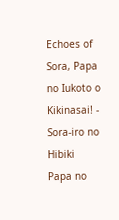Echoes of Sora, Papa no Iukoto o Kikinasai! - Sora-iro no Hibiki
Papa no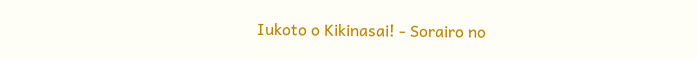Iukoto o Kikinasai! - Sorairo no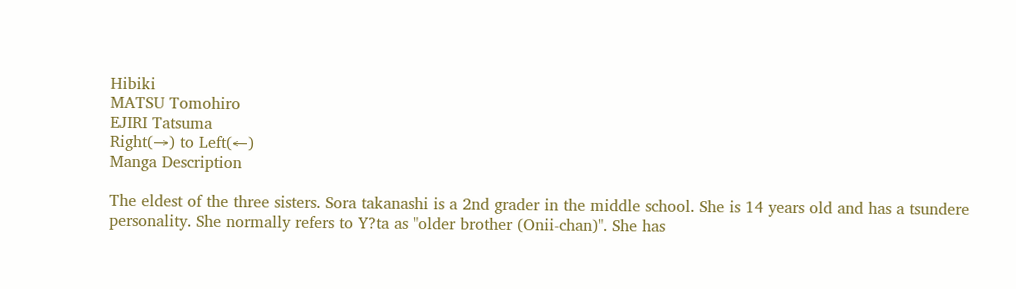Hibiki
MATSU Tomohiro
EJIRI Tatsuma
Right(→) to Left(←)
Manga Description

The eldest of the three sisters. Sora takanashi is a 2nd grader in the middle school. She is 14 years old and has a tsundere personality. She normally refers to Y?ta as "older brother (Onii-chan)". She has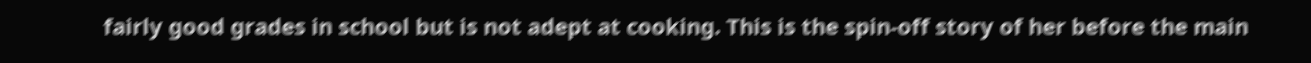fairly good grades in school but is not adept at cooking. This is the spin-off story of her before the main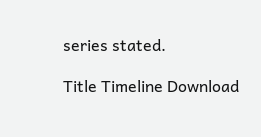series stated.

Title Timeline Download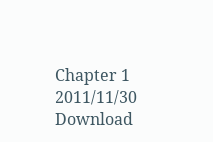Chapter 1 2011/11/30 Download